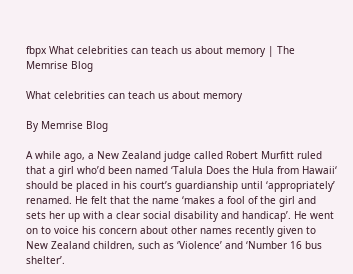fbpx What celebrities can teach us about memory | The Memrise Blog

What celebrities can teach us about memory

By Memrise Blog

A while ago, a New Zealand judge called Robert Murfitt ruled that a girl who’d been named ‘Talula Does the Hula from Hawaii‘ should be placed in his court’s guardianship until ‘appropriately’ renamed. He felt that the name ‘makes a fool of the girl and sets her up with a clear social disability and handicap’. He went on to voice his concern about other names recently given to New Zealand children, such as ‘Violence’ and ‘Number 16 bus shelter’.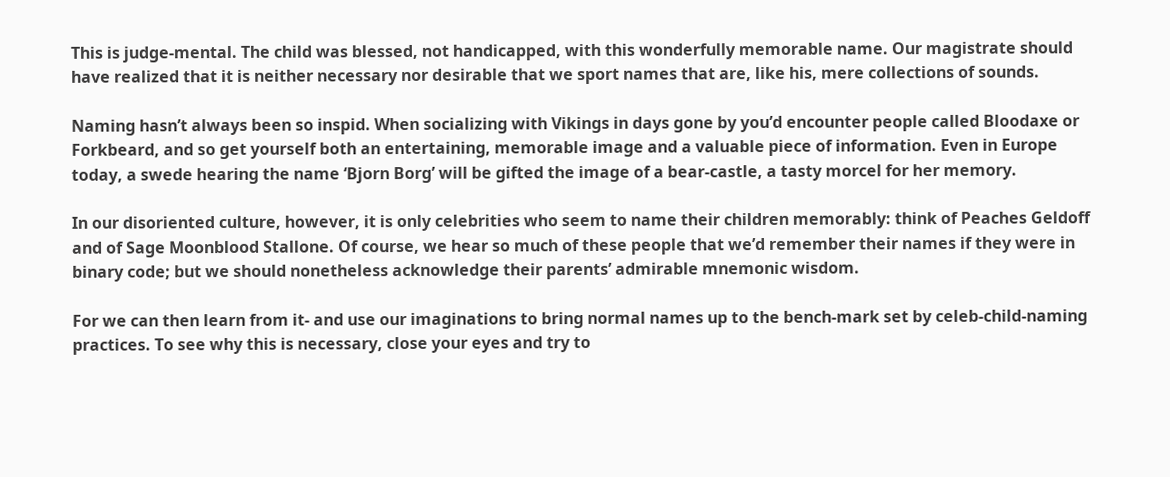This is judge-mental. The child was blessed, not handicapped, with this wonderfully memorable name. Our magistrate should have realized that it is neither necessary nor desirable that we sport names that are, like his, mere collections of sounds.

Naming hasn’t always been so inspid. When socializing with Vikings in days gone by you’d encounter people called Bloodaxe or Forkbeard, and so get yourself both an entertaining, memorable image and a valuable piece of information. Even in Europe today, a swede hearing the name ‘Bjorn Borg’ will be gifted the image of a bear-castle, a tasty morcel for her memory.

In our disoriented culture, however, it is only celebrities who seem to name their children memorably: think of Peaches Geldoff and of Sage Moonblood Stallone. Of course, we hear so much of these people that we’d remember their names if they were in binary code; but we should nonetheless acknowledge their parents’ admirable mnemonic wisdom.

For we can then learn from it- and use our imaginations to bring normal names up to the bench-mark set by celeb-child-naming practices. To see why this is necessary, close your eyes and try to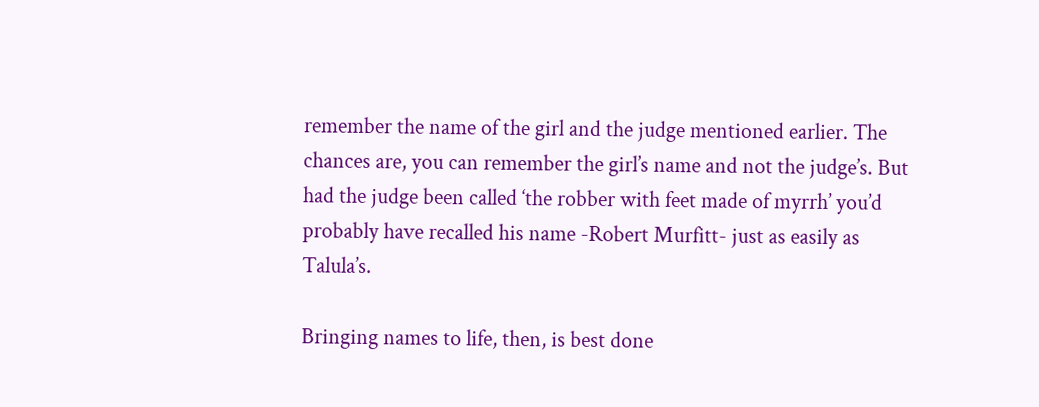remember the name of the girl and the judge mentioned earlier. The chances are, you can remember the girl’s name and not the judge’s. But had the judge been called ‘the robber with feet made of myrrh’ you’d probably have recalled his name -Robert Murfitt- just as easily as Talula’s.

Bringing names to life, then, is best done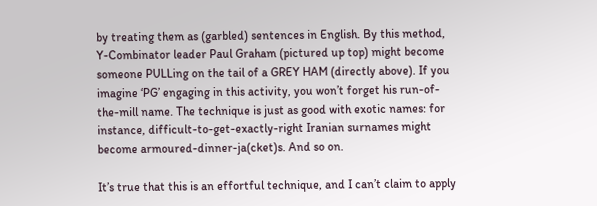by treating them as (garbled) sentences in English. By this method, Y-Combinator leader Paul Graham (pictured up top) might become someone PULLing on the tail of a GREY HAM (directly above). If you imagine ‘PG’ engaging in this activity, you won’t forget his run-of-the-mill name. The technique is just as good with exotic names: for instance, difficult-to-get-exactly-right Iranian surnames might become armoured-dinner-ja(cket)s. And so on.

It’s true that this is an effortful technique, and I can’t claim to apply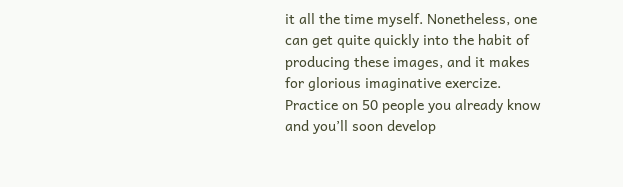it all the time myself. Nonetheless, one can get quite quickly into the habit of producing these images, and it makes for glorious imaginative exercize. Practice on 50 people you already know and you’ll soon develop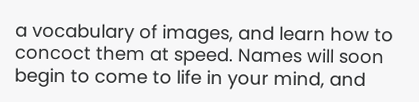a vocabulary of images, and learn how to concoct them at speed. Names will soon begin to come to life in your mind, and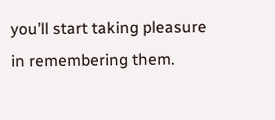you’ll start taking pleasure in remembering them.